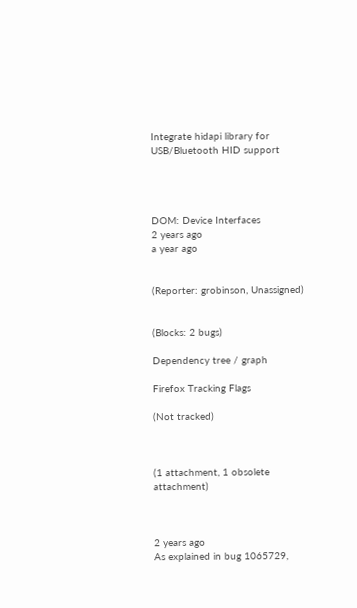Integrate hidapi library for USB/Bluetooth HID support




DOM: Device Interfaces
2 years ago
a year ago


(Reporter: grobinson, Unassigned)


(Blocks: 2 bugs)

Dependency tree / graph

Firefox Tracking Flags

(Not tracked)



(1 attachment, 1 obsolete attachment)



2 years ago
As explained in bug 1065729,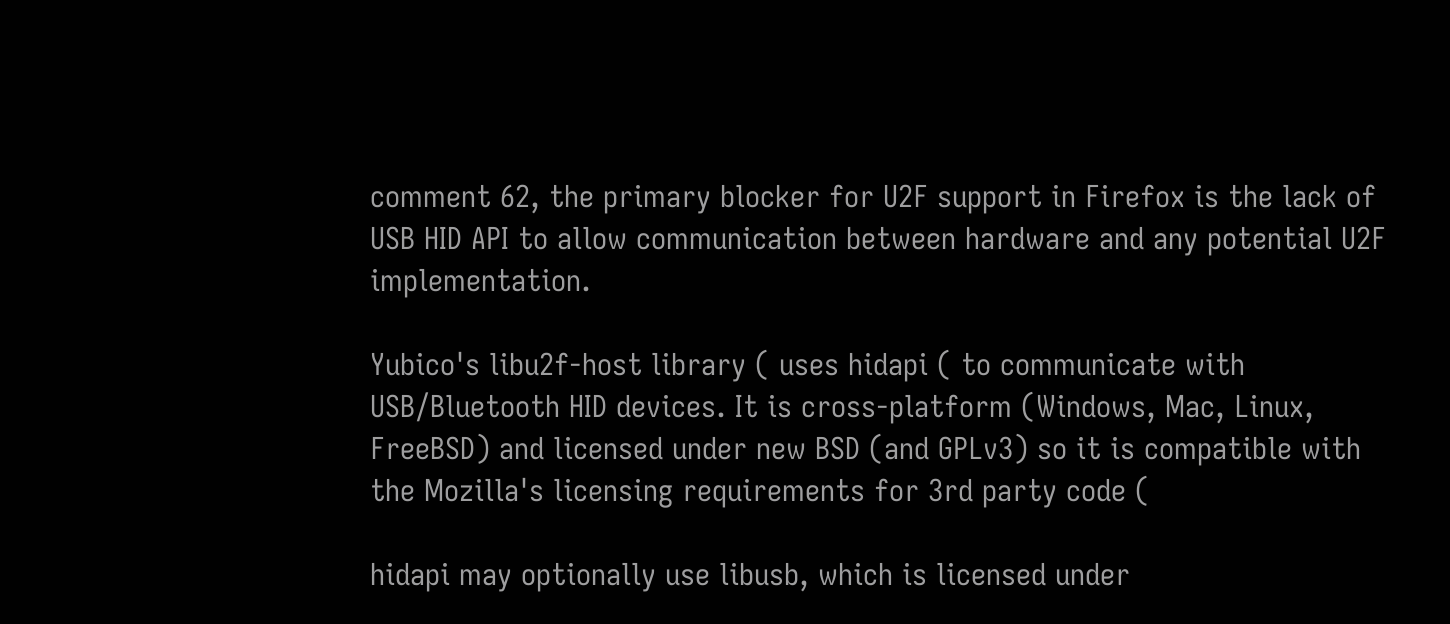comment 62, the primary blocker for U2F support in Firefox is the lack of USB HID API to allow communication between hardware and any potential U2F implementation.

Yubico's libu2f-host library ( uses hidapi ( to communicate with USB/Bluetooth HID devices. It is cross-platform (Windows, Mac, Linux, FreeBSD) and licensed under new BSD (and GPLv3) so it is compatible with the Mozilla's licensing requirements for 3rd party code (

hidapi may optionally use libusb, which is licensed under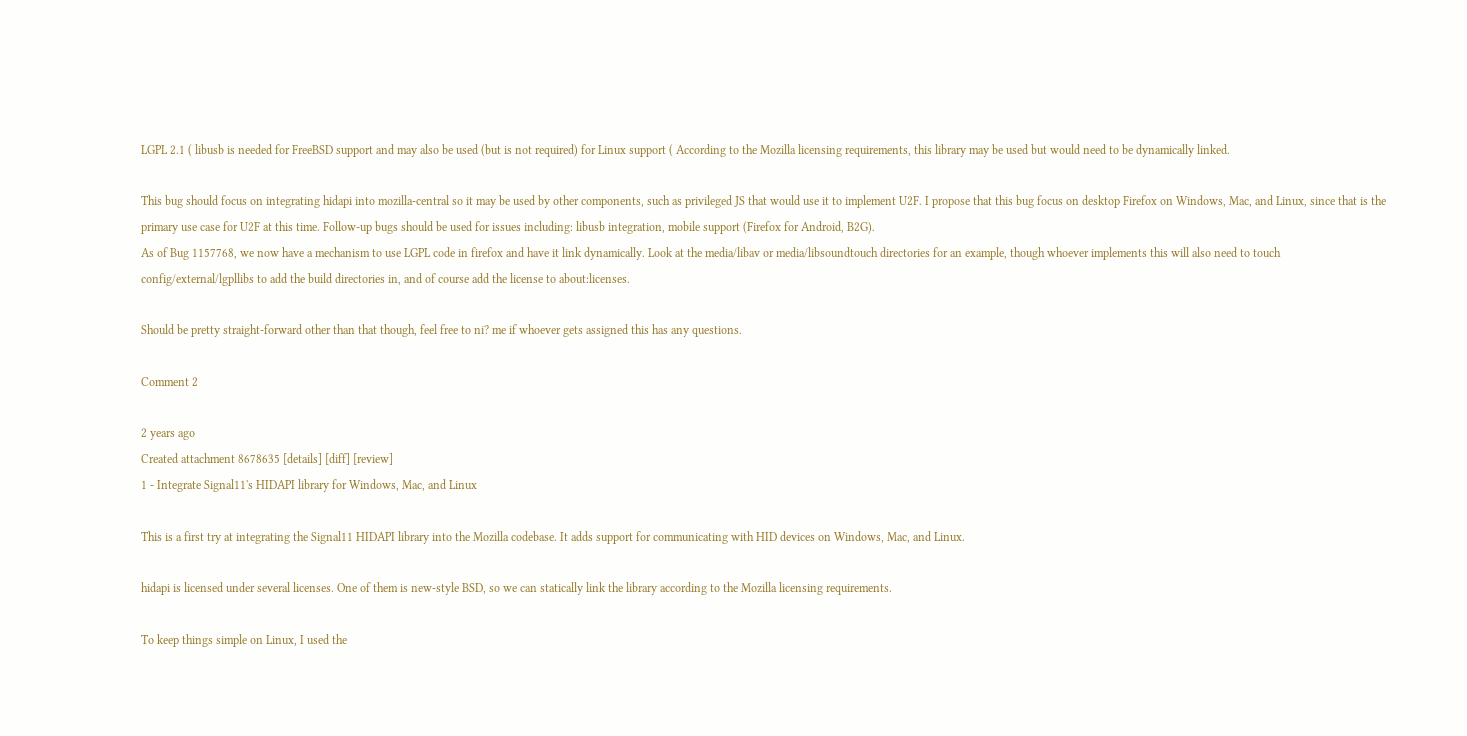LGPL 2.1 ( libusb is needed for FreeBSD support and may also be used (but is not required) for Linux support ( According to the Mozilla licensing requirements, this library may be used but would need to be dynamically linked.

This bug should focus on integrating hidapi into mozilla-central so it may be used by other components, such as privileged JS that would use it to implement U2F. I propose that this bug focus on desktop Firefox on Windows, Mac, and Linux, since that is the primary use case for U2F at this time. Follow-up bugs should be used for issues including: libusb integration, mobile support (Firefox for Android, B2G).
As of Bug 1157768, we now have a mechanism to use LGPL code in firefox and have it link dynamically. Look at the media/libav or media/libsoundtouch directories for an example, though whoever implements this will also need to touch config/external/lgpllibs to add the build directories in, and of course add the license to about:licenses.

Should be pretty straight-forward other than that though, feel free to ni? me if whoever gets assigned this has any questions.

Comment 2

2 years ago
Created attachment 8678635 [details] [diff] [review]
1 - Integrate Signal11's HIDAPI library for Windows, Mac, and Linux

This is a first try at integrating the Signal11 HIDAPI library into the Mozilla codebase. It adds support for communicating with HID devices on Windows, Mac, and Linux.

hidapi is licensed under several licenses. One of them is new-style BSD, so we can statically link the library according to the Mozilla licensing requirements.

To keep things simple on Linux, I used the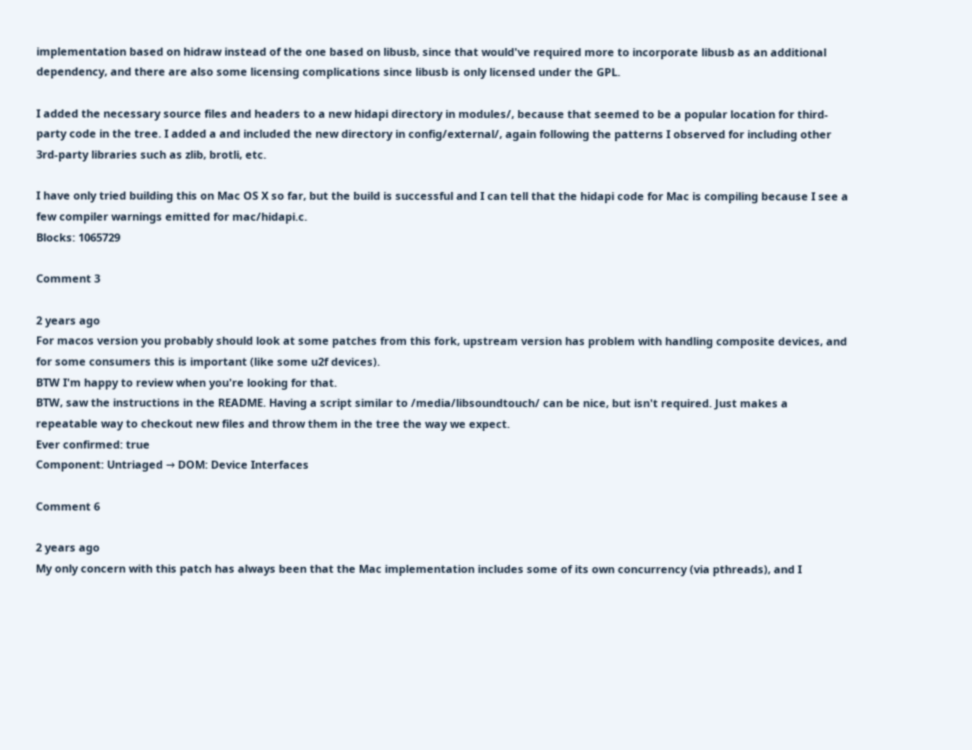implementation based on hidraw instead of the one based on libusb, since that would've required more to incorporate libusb as an additional dependency, and there are also some licensing complications since libusb is only licensed under the GPL.

I added the necessary source files and headers to a new hidapi directory in modules/, because that seemed to be a popular location for third-party code in the tree. I added a and included the new directory in config/external/, again following the patterns I observed for including other 3rd-party libraries such as zlib, brotli, etc.

I have only tried building this on Mac OS X so far, but the build is successful and I can tell that the hidapi code for Mac is compiling because I see a few compiler warnings emitted for mac/hidapi.c.
Blocks: 1065729

Comment 3

2 years ago
For macos version you probably should look at some patches from this fork, upstream version has problem with handling composite devices, and for some consumers this is important (like some u2f devices).
BTW I'm happy to review when you're looking for that.
BTW, saw the instructions in the README. Having a script similar to /media/libsoundtouch/ can be nice, but isn't required. Just makes a repeatable way to checkout new files and throw them in the tree the way we expect.
Ever confirmed: true
Component: Untriaged → DOM: Device Interfaces

Comment 6

2 years ago
My only concern with this patch has always been that the Mac implementation includes some of its own concurrency (via pthreads), and I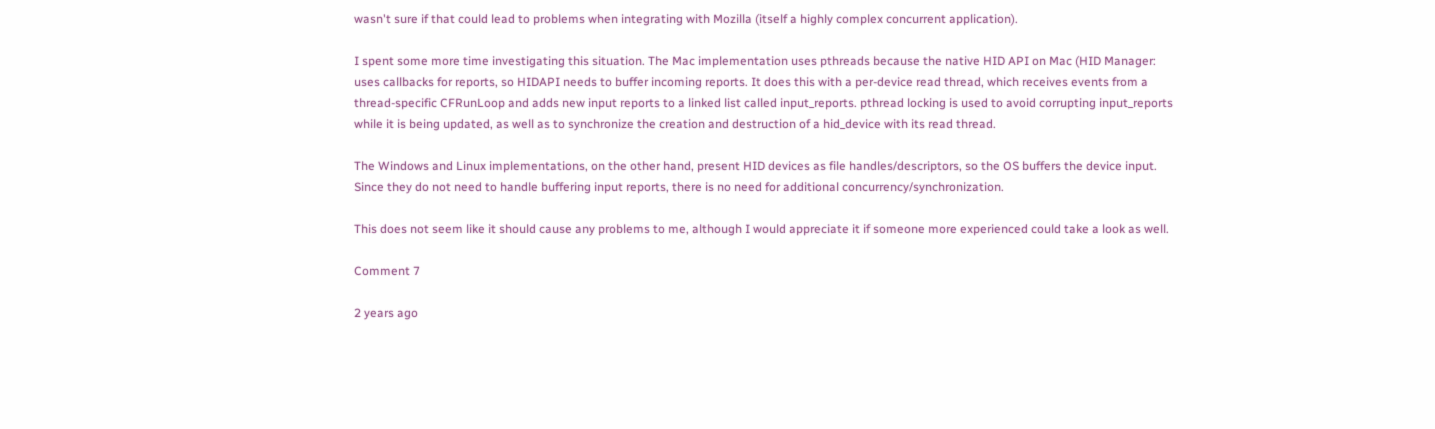wasn't sure if that could lead to problems when integrating with Mozilla (itself a highly complex concurrent application).

I spent some more time investigating this situation. The Mac implementation uses pthreads because the native HID API on Mac (HID Manager: uses callbacks for reports, so HIDAPI needs to buffer incoming reports. It does this with a per-device read thread, which receives events from a thread-specific CFRunLoop and adds new input reports to a linked list called input_reports. pthread locking is used to avoid corrupting input_reports while it is being updated, as well as to synchronize the creation and destruction of a hid_device with its read thread.

The Windows and Linux implementations, on the other hand, present HID devices as file handles/descriptors, so the OS buffers the device input. Since they do not need to handle buffering input reports, there is no need for additional concurrency/synchronization.

This does not seem like it should cause any problems to me, although I would appreciate it if someone more experienced could take a look as well.

Comment 7

2 years ago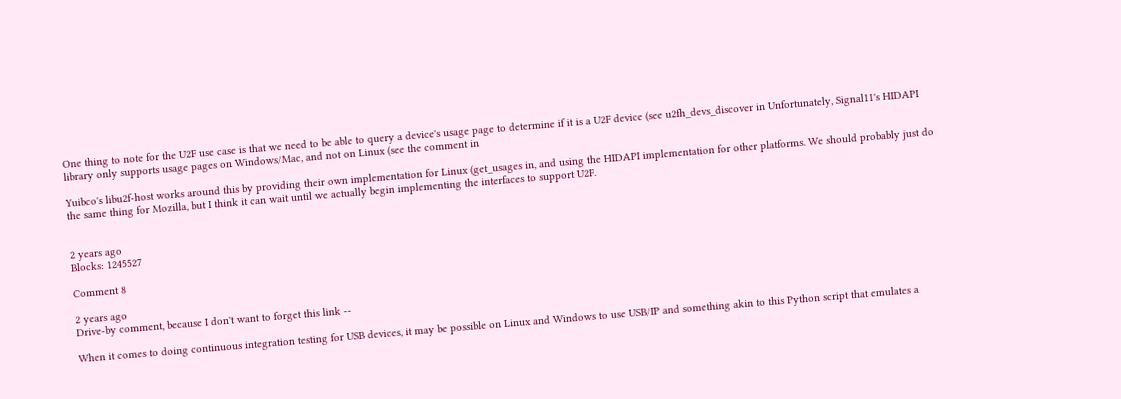One thing to note for the U2F use case is that we need to be able to query a device's usage page to determine if it is a U2F device (see u2fh_devs_discover in Unfortunately, Signal11's HIDAPI library only supports usage pages on Windows/Mac, and not on Linux (see the comment in

Yuibco's libu2f-host works around this by providing their own implementation for Linux (get_usages in, and using the HIDAPI implementation for other platforms. We should probably just do the same thing for Mozilla, but I think it can wait until we actually begin implementing the interfaces to support U2F.


2 years ago
Blocks: 1245527

Comment 8

2 years ago
Drive-by comment, because I don't want to forget this link --

When it comes to doing continuous integration testing for USB devices, it may be possible on Linux and Windows to use USB/IP and something akin to this Python script that emulates a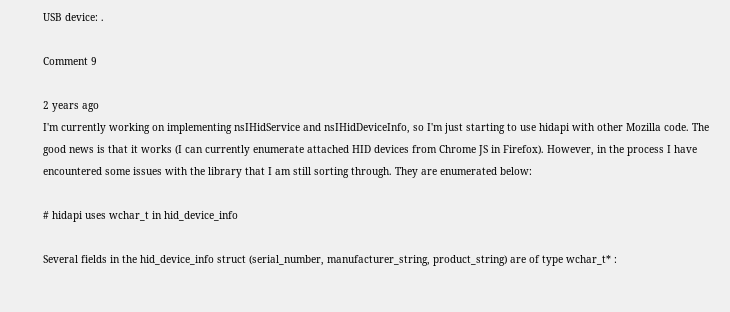USB device: .

Comment 9

2 years ago
I'm currently working on implementing nsIHidService and nsIHidDeviceInfo, so I'm just starting to use hidapi with other Mozilla code. The good news is that it works (I can currently enumerate attached HID devices from Chrome JS in Firefox). However, in the process I have encountered some issues with the library that I am still sorting through. They are enumerated below:

# hidapi uses wchar_t in hid_device_info

Several fields in the hid_device_info struct (serial_number, manufacturer_string, product_string) are of type wchar_t* :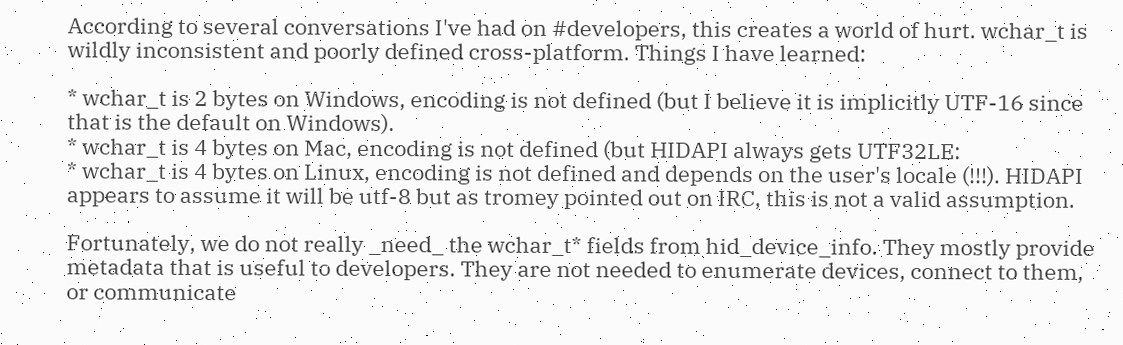According to several conversations I've had on #developers, this creates a world of hurt. wchar_t is wildly inconsistent and poorly defined cross-platform. Things I have learned:

* wchar_t is 2 bytes on Windows, encoding is not defined (but I believe it is implicitly UTF-16 since that is the default on Windows).
* wchar_t is 4 bytes on Mac, encoding is not defined (but HIDAPI always gets UTF32LE:
* wchar_t is 4 bytes on Linux, encoding is not defined and depends on the user's locale (!!!). HIDAPI appears to assume it will be utf-8 but as tromey pointed out on IRC, this is not a valid assumption.

Fortunately, we do not really _need_ the wchar_t* fields from hid_device_info. They mostly provide metadata that is useful to developers. They are not needed to enumerate devices, connect to them, or communicate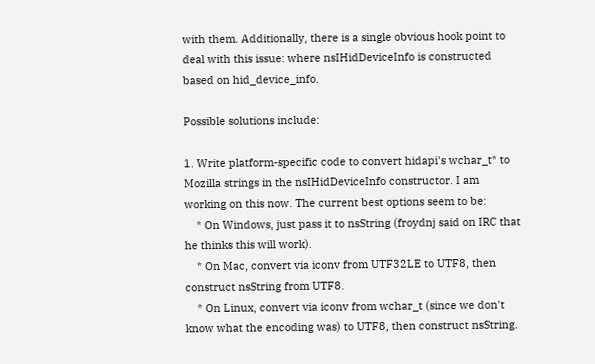with them. Additionally, there is a single obvious hook point to deal with this issue: where nsIHidDeviceInfo is constructed based on hid_device_info.

Possible solutions include:

1. Write platform-specific code to convert hidapi's wchar_t* to Mozilla strings in the nsIHidDeviceInfo constructor. I am working on this now. The current best options seem to be:
    * On Windows, just pass it to nsString (froydnj said on IRC that he thinks this will work).
    * On Mac, convert via iconv from UTF32LE to UTF8, then construct nsString from UTF8.
    * On Linux, convert via iconv from wchar_t (since we don't know what the encoding was) to UTF8, then construct nsString.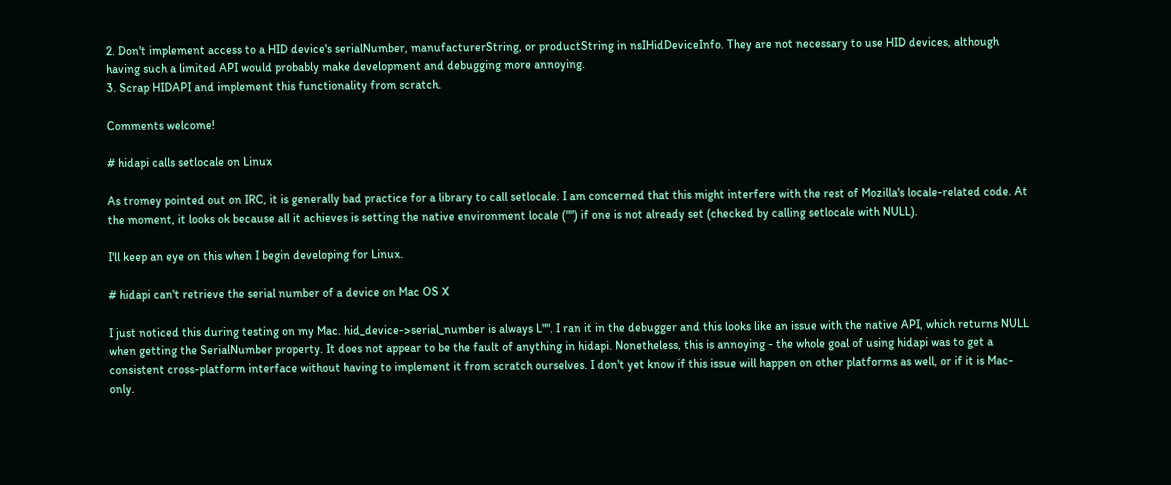2. Don't implement access to a HID device's serialNumber, manufacturerString, or productString in nsIHidDeviceInfo. They are not necessary to use HID devices, although having such a limited API would probably make development and debugging more annoying.
3. Scrap HIDAPI and implement this functionality from scratch.

Comments welcome!

# hidapi calls setlocale on Linux

As tromey pointed out on IRC, it is generally bad practice for a library to call setlocale. I am concerned that this might interfere with the rest of Mozilla's locale-related code. At the moment, it looks ok because all it achieves is setting the native environment locale ("") if one is not already set (checked by calling setlocale with NULL).

I'll keep an eye on this when I begin developing for Linux.

# hidapi can't retrieve the serial number of a device on Mac OS X

I just noticed this during testing on my Mac. hid_device->serial_number is always L"". I ran it in the debugger and this looks like an issue with the native API, which returns NULL when getting the SerialNumber property. It does not appear to be the fault of anything in hidapi. Nonetheless, this is annoying - the whole goal of using hidapi was to get a consistent cross-platform interface without having to implement it from scratch ourselves. I don't yet know if this issue will happen on other platforms as well, or if it is Mac-only.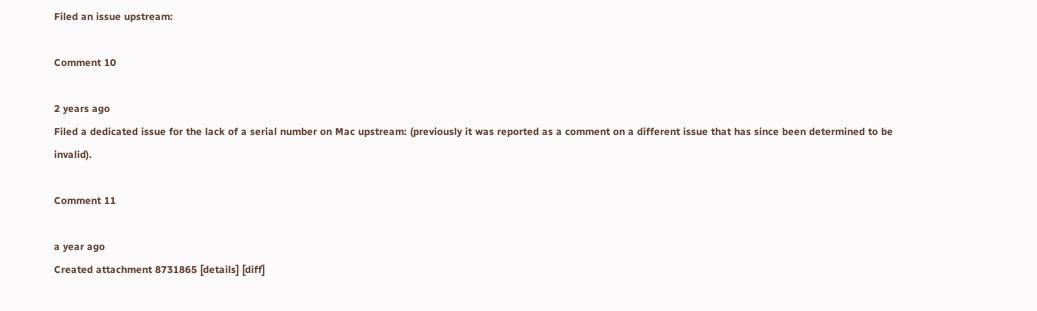Filed an issue upstream:

Comment 10

2 years ago
Filed a dedicated issue for the lack of a serial number on Mac upstream: (previously it was reported as a comment on a different issue that has since been determined to be invalid).

Comment 11

a year ago
Created attachment 8731865 [details] [diff]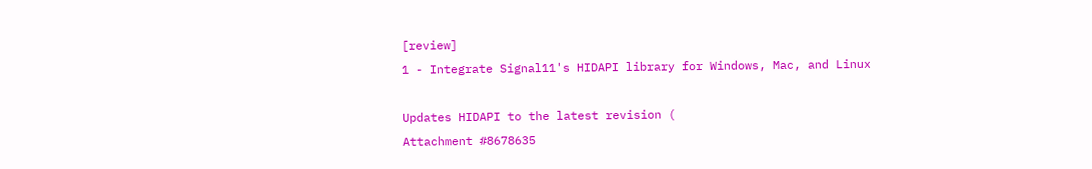[review]
1 - Integrate Signal11's HIDAPI library for Windows, Mac, and Linux

Updates HIDAPI to the latest revision (
Attachment #8678635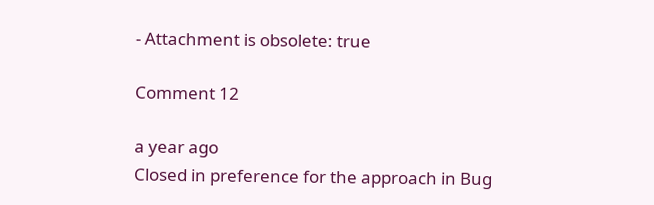- Attachment is obsolete: true

Comment 12

a year ago
Closed in preference for the approach in Bug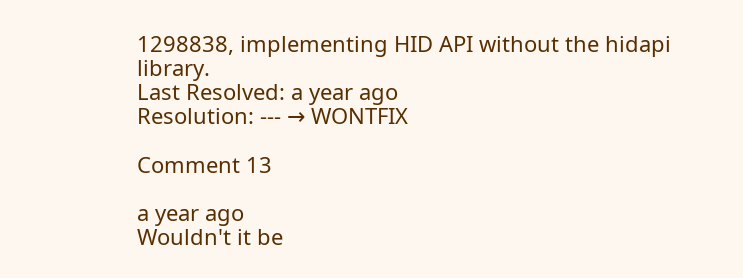1298838, implementing HID API without the hidapi library.
Last Resolved: a year ago
Resolution: --- → WONTFIX

Comment 13

a year ago
Wouldn't it be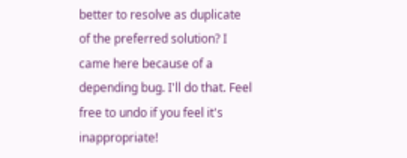better to resolve as duplicate of the preferred solution? I came here because of a depending bug. I'll do that. Feel free to undo if you feel it's inappropriate!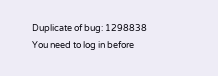Duplicate of bug: 1298838
You need to log in before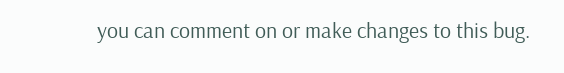you can comment on or make changes to this bug.